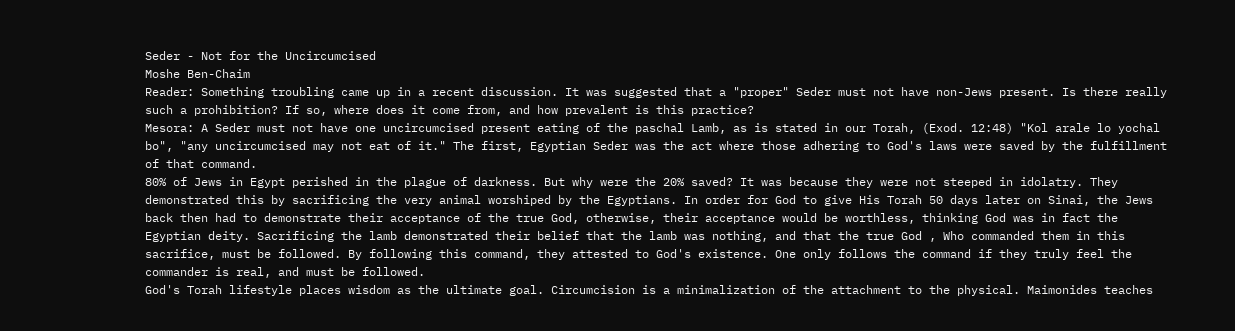Seder - Not for the Uncircumcised
Moshe Ben-Chaim
Reader: Something troubling came up in a recent discussion. It was suggested that a "proper" Seder must not have non-Jews present. Is there really such a prohibition? If so, where does it come from, and how prevalent is this practice?
Mesora: A Seder must not have one uncircumcised present eating of the paschal Lamb, as is stated in our Torah, (Exod. 12:48) "Kol arale lo yochal bo", "any uncircumcised may not eat of it." The first, Egyptian Seder was the act where those adhering to God's laws were saved by the fulfillment of that command.
80% of Jews in Egypt perished in the plague of darkness. But why were the 20% saved? It was because they were not steeped in idolatry. They demonstrated this by sacrificing the very animal worshiped by the Egyptians. In order for God to give His Torah 50 days later on Sinai, the Jews back then had to demonstrate their acceptance of the true God, otherwise, their acceptance would be worthless, thinking God was in fact the Egyptian deity. Sacrificing the lamb demonstrated their belief that the lamb was nothing, and that the true God , Who commanded them in this sacrifice, must be followed. By following this command, they attested to God's existence. One only follows the command if they truly feel the commander is real, and must be followed.
God's Torah lifestyle places wisdom as the ultimate goal. Circumcision is a minimalization of the attachment to the physical. Maimonides teaches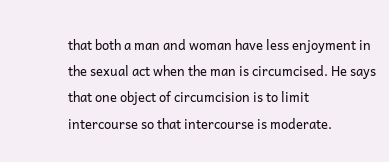that both a man and woman have less enjoyment in the sexual act when the man is circumcised. He says that one object of circumcision is to limit intercourse so that intercourse is moderate.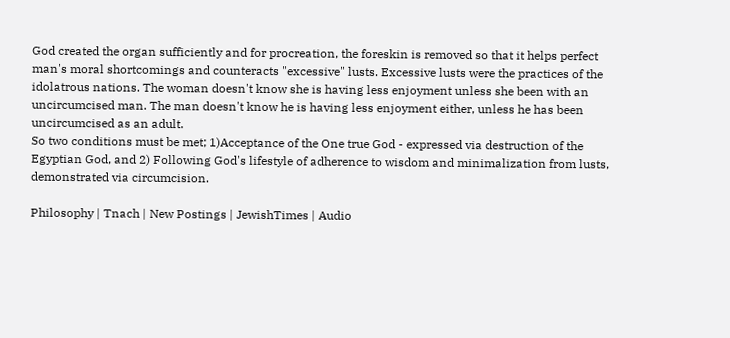God created the organ sufficiently and for procreation, the foreskin is removed so that it helps perfect man's moral shortcomings and counteracts "excessive" lusts. Excessive lusts were the practices of the idolatrous nations. The woman doesn't know she is having less enjoyment unless she been with an
uncircumcised man. The man doesn't know he is having less enjoyment either, unless he has been uncircumcised as an adult.
So two conditions must be met; 1)Acceptance of the One true God - expressed via destruction of the Egyptian God, and 2) Following God's lifestyle of adherence to wisdom and minimalization from lusts, demonstrated via circumcision.

Philosophy | Tnach | New Postings | JewishTimes | Audio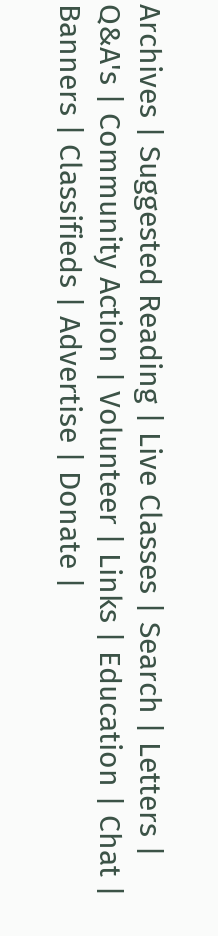Archives | Suggested Reading | Live Classes | Search | Letters | Q&A's | Community Action | Volunteer | Links | Education | Chat | Banners | Classifieds | Advertise | Donate |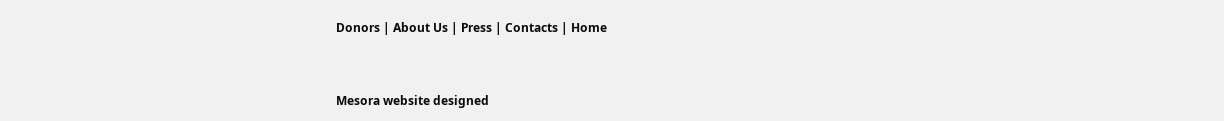Donors | About Us | Press | Contacts | Home


Mesora website designed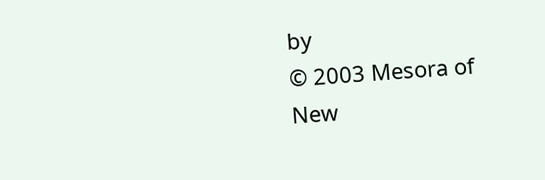by
© 2003 Mesora of New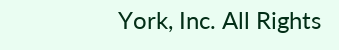York, Inc. All Rights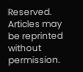Reserved.
Articles may be reprinted without permission.